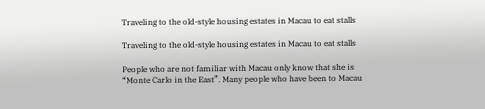Traveling to the old-style housing estates in Macau to eat stalls

Traveling to the old-style housing estates in Macau to eat stalls

People who are not familiar with Macau only know that she is “Monte Carlo in the East”. Many people who have been to Macau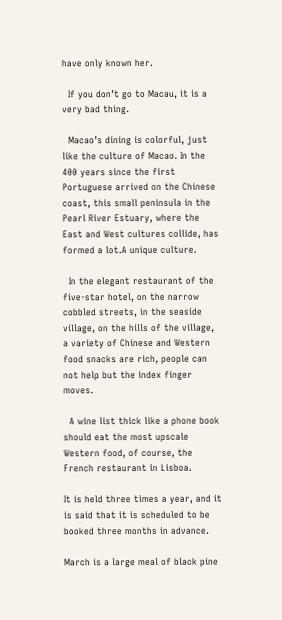have only known her.

  If you don’t go to Macau, it is a very bad thing.

  Macao’s dining is colorful, just like the culture of Macao. In the 400 years since the first Portuguese arrived on the Chinese coast, this small peninsula in the Pearl River Estuary, where the East and West cultures collide, has formed a lot.A unique culture.

  In the elegant restaurant of the five-star hotel, on the narrow cobbled streets, in the seaside village, on the hills of the village, a variety of Chinese and Western food snacks are rich, people can not help but the index finger moves.

  A wine list thick like a phone book should eat the most upscale Western food, of course, the French restaurant in Lisboa.

It is held three times a year, and it is said that it is scheduled to be booked three months in advance.

March is a large meal of black pine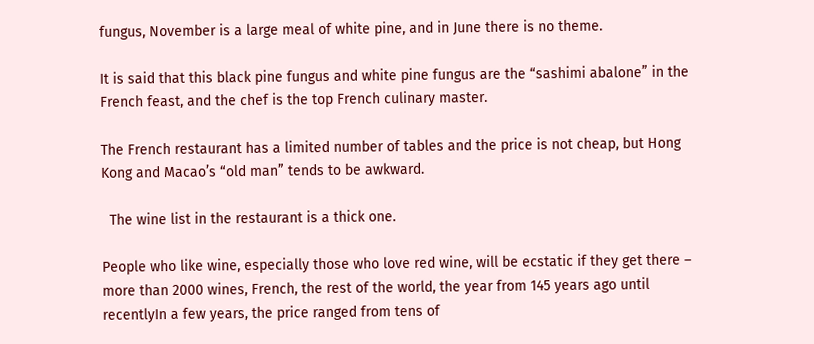fungus, November is a large meal of white pine, and in June there is no theme.

It is said that this black pine fungus and white pine fungus are the “sashimi abalone” in the French feast, and the chef is the top French culinary master.

The French restaurant has a limited number of tables and the price is not cheap, but Hong Kong and Macao’s “old man” tends to be awkward.

  The wine list in the restaurant is a thick one.

People who like wine, especially those who love red wine, will be ecstatic if they get there – more than 2000 wines, French, the rest of the world, the year from 145 years ago until recentlyIn a few years, the price ranged from tens of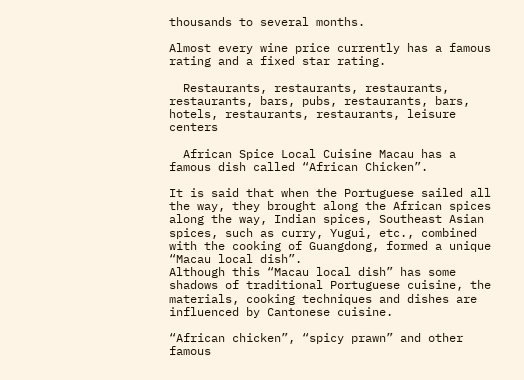thousands to several months.

Almost every wine price currently has a famous rating and a fixed star rating.

  Restaurants, restaurants, restaurants, restaurants, bars, pubs, restaurants, bars, hotels, restaurants, restaurants, leisure centers

  African Spice Local Cuisine Macau has a famous dish called “African Chicken”.

It is said that when the Portuguese sailed all the way, they brought along the African spices along the way, Indian spices, Southeast Asian spices, such as curry, Yugui, etc., combined with the cooking of Guangdong, formed a unique “Macau local dish”.
Although this “Macau local dish” has some shadows of traditional Portuguese cuisine, the materials, cooking techniques and dishes are influenced by Cantonese cuisine.

“African chicken”, “spicy prawn” and other famous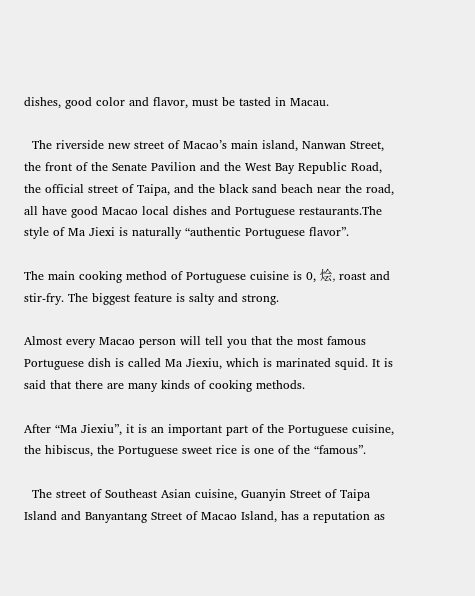dishes, good color and flavor, must be tasted in Macau.

  The riverside new street of Macao’s main island, Nanwan Street, the front of the Senate Pavilion and the West Bay Republic Road, the official street of Taipa, and the black sand beach near the road, all have good Macao local dishes and Portuguese restaurants.The style of Ma Jiexi is naturally “authentic Portuguese flavor”.

The main cooking method of Portuguese cuisine is 0, 烩, roast and stir-fry. The biggest feature is salty and strong.

Almost every Macao person will tell you that the most famous Portuguese dish is called Ma Jiexiu, which is marinated squid. It is said that there are many kinds of cooking methods.

After “Ma Jiexiu”, it is an important part of the Portuguese cuisine, the hibiscus, the Portuguese sweet rice is one of the “famous”.

  The street of Southeast Asian cuisine, Guanyin Street of Taipa Island and Banyantang Street of Macao Island, has a reputation as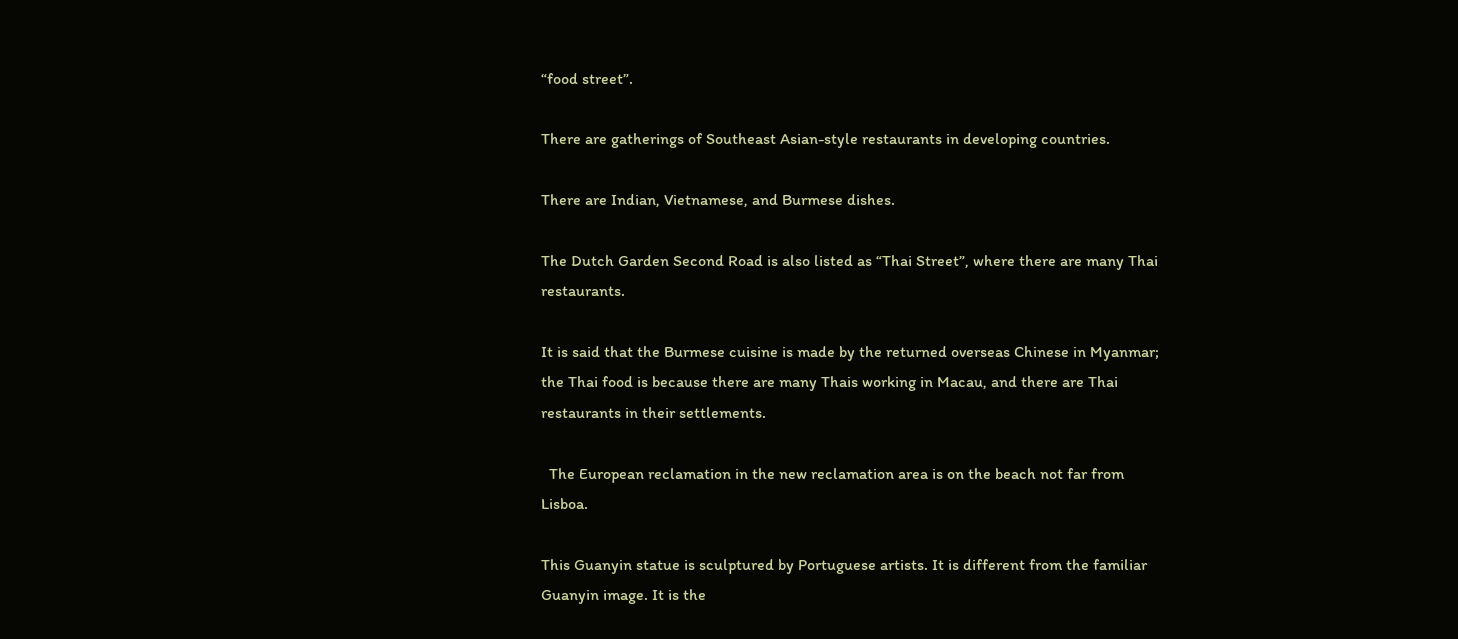“food street”.

There are gatherings of Southeast Asian-style restaurants in developing countries.

There are Indian, Vietnamese, and Burmese dishes.

The Dutch Garden Second Road is also listed as “Thai Street”, where there are many Thai restaurants.

It is said that the Burmese cuisine is made by the returned overseas Chinese in Myanmar; the Thai food is because there are many Thais working in Macau, and there are Thai restaurants in their settlements.

  The European reclamation in the new reclamation area is on the beach not far from Lisboa.

This Guanyin statue is sculptured by Portuguese artists. It is different from the familiar Guanyin image. It is the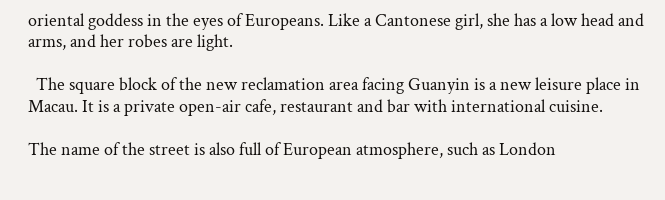oriental goddess in the eyes of Europeans. Like a Cantonese girl, she has a low head and arms, and her robes are light.

  The square block of the new reclamation area facing Guanyin is a new leisure place in Macau. It is a private open-air cafe, restaurant and bar with international cuisine.

The name of the street is also full of European atmosphere, such as London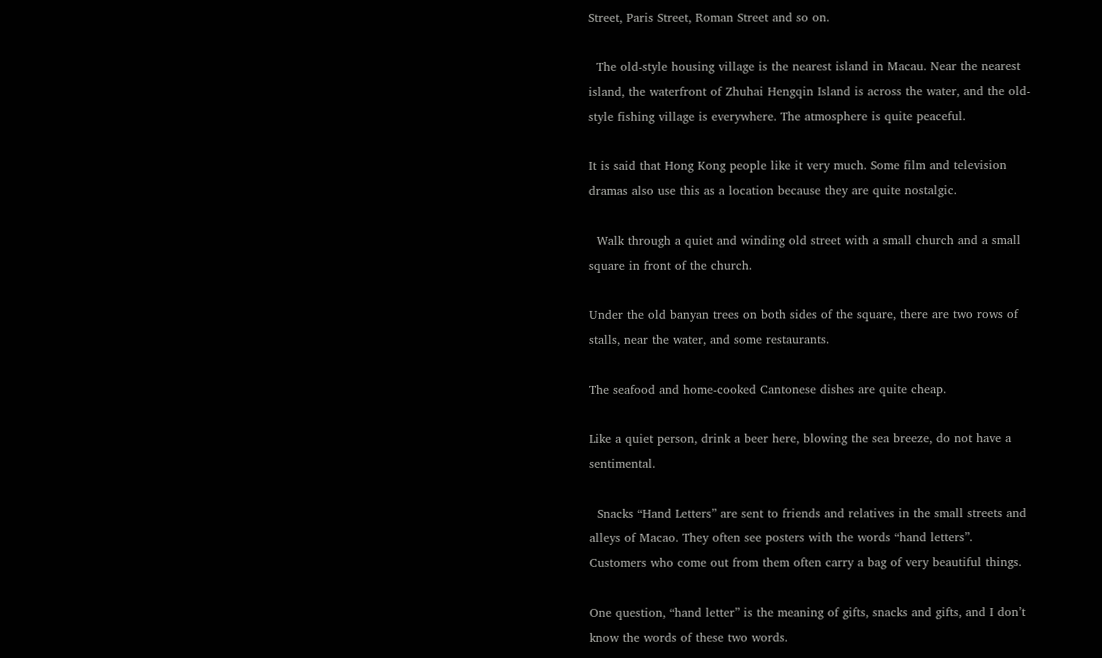Street, Paris Street, Roman Street and so on.

  The old-style housing village is the nearest island in Macau. Near the nearest island, the waterfront of Zhuhai Hengqin Island is across the water, and the old-style fishing village is everywhere. The atmosphere is quite peaceful.

It is said that Hong Kong people like it very much. Some film and television dramas also use this as a location because they are quite nostalgic.

  Walk through a quiet and winding old street with a small church and a small square in front of the church.

Under the old banyan trees on both sides of the square, there are two rows of stalls, near the water, and some restaurants.

The seafood and home-cooked Cantonese dishes are quite cheap.

Like a quiet person, drink a beer here, blowing the sea breeze, do not have a sentimental.

  Snacks “Hand Letters” are sent to friends and relatives in the small streets and alleys of Macao. They often see posters with the words “hand letters”. Customers who come out from them often carry a bag of very beautiful things.

One question, “hand letter” is the meaning of gifts, snacks and gifts, and I don’t know the words of these two words.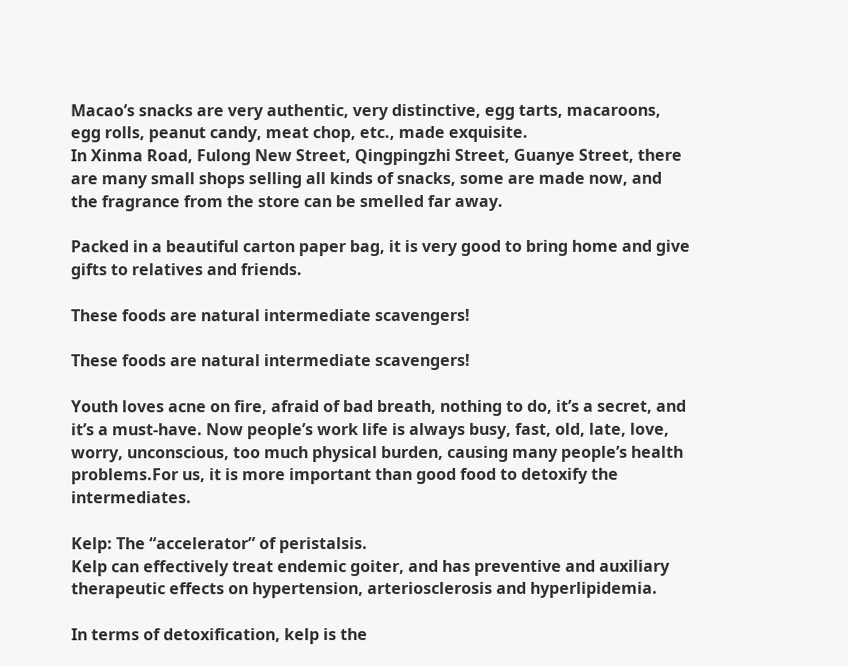Macao’s snacks are very authentic, very distinctive, egg tarts, macaroons, egg rolls, peanut candy, meat chop, etc., made exquisite.
In Xinma Road, Fulong New Street, Qingpingzhi Street, Guanye Street, there are many small shops selling all kinds of snacks, some are made now, and the fragrance from the store can be smelled far away.

Packed in a beautiful carton paper bag, it is very good to bring home and give gifts to relatives and friends.

These foods are natural intermediate scavengers!

These foods are natural intermediate scavengers!

Youth loves acne on fire, afraid of bad breath, nothing to do, it’s a secret, and it’s a must-have. Now people’s work life is always busy, fast, old, late, love, worry, unconscious, too much physical burden, causing many people’s health problems.For us, it is more important than good food to detoxify the intermediates.

Kelp: The “accelerator” of peristalsis.
Kelp can effectively treat endemic goiter, and has preventive and auxiliary therapeutic effects on hypertension, arteriosclerosis and hyperlipidemia.

In terms of detoxification, kelp is the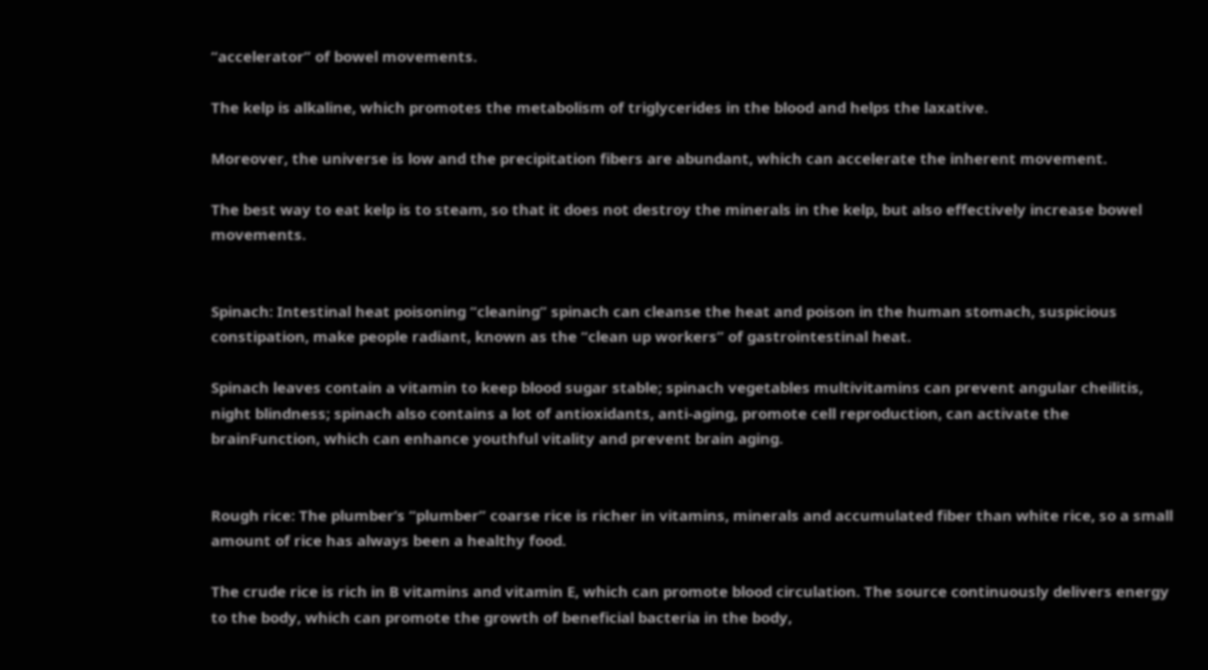“accelerator” of bowel movements.

The kelp is alkaline, which promotes the metabolism of triglycerides in the blood and helps the laxative.

Moreover, the universe is low and the precipitation fibers are abundant, which can accelerate the inherent movement.

The best way to eat kelp is to steam, so that it does not destroy the minerals in the kelp, but also effectively increase bowel movements.


Spinach: Intestinal heat poisoning “cleaning” spinach can cleanse the heat and poison in the human stomach, suspicious constipation, make people radiant, known as the “clean up workers” of gastrointestinal heat.

Spinach leaves contain a vitamin to keep blood sugar stable; spinach vegetables multivitamins can prevent angular cheilitis, night blindness; spinach also contains a lot of antioxidants, anti-aging, promote cell reproduction, can activate the brainFunction, which can enhance youthful vitality and prevent brain aging.


Rough rice: The plumber’s “plumber” coarse rice is richer in vitamins, minerals and accumulated fiber than white rice, so a small amount of rice has always been a healthy food.

The crude rice is rich in B vitamins and vitamin E, which can promote blood circulation. The source continuously delivers energy to the body, which can promote the growth of beneficial bacteria in the body,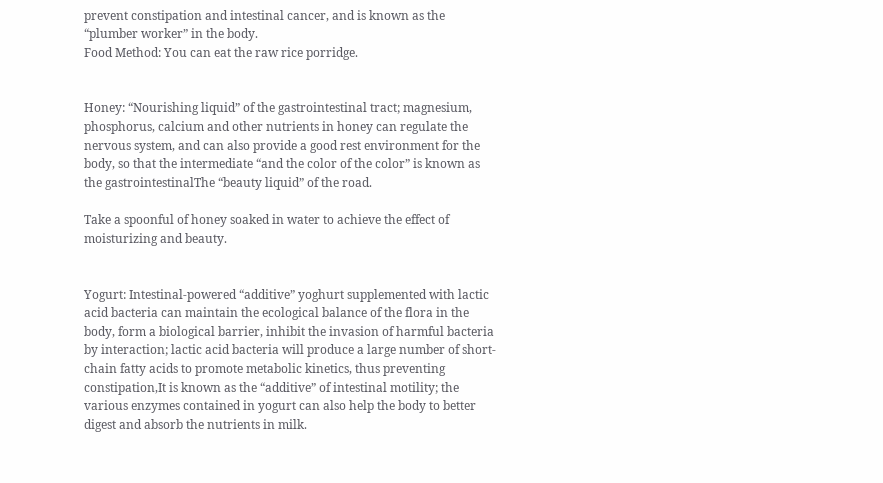prevent constipation and intestinal cancer, and is known as the “plumber worker” in the body.
Food Method: You can eat the raw rice porridge.


Honey: “Nourishing liquid” of the gastrointestinal tract; magnesium, phosphorus, calcium and other nutrients in honey can regulate the nervous system, and can also provide a good rest environment for the body, so that the intermediate “and the color of the color” is known as the gastrointestinalThe “beauty liquid” of the road.

Take a spoonful of honey soaked in water to achieve the effect of moisturizing and beauty.


Yogurt: Intestinal-powered “additive” yoghurt supplemented with lactic acid bacteria can maintain the ecological balance of the flora in the body, form a biological barrier, inhibit the invasion of harmful bacteria by interaction; lactic acid bacteria will produce a large number of short-chain fatty acids to promote metabolic kinetics, thus preventing constipation,It is known as the “additive” of intestinal motility; the various enzymes contained in yogurt can also help the body to better digest and absorb the nutrients in milk.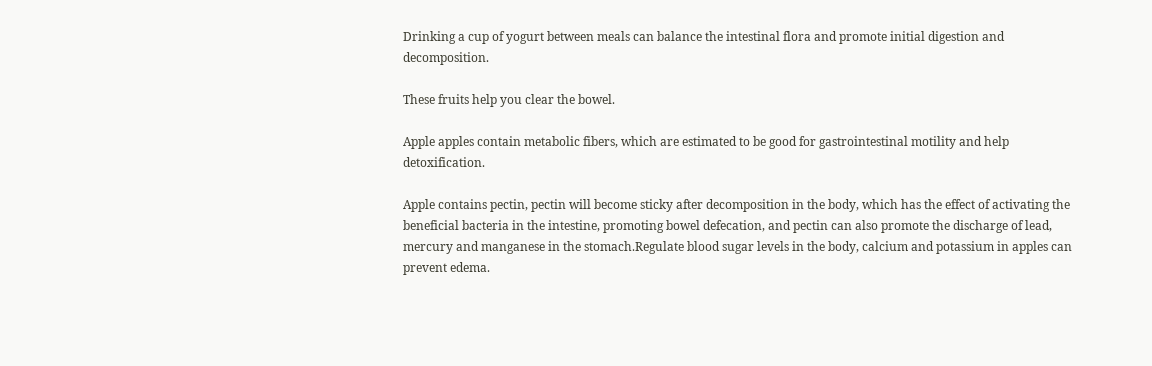Drinking a cup of yogurt between meals can balance the intestinal flora and promote initial digestion and decomposition.

These fruits help you clear the bowel.

Apple apples contain metabolic fibers, which are estimated to be good for gastrointestinal motility and help detoxification.

Apple contains pectin, pectin will become sticky after decomposition in the body, which has the effect of activating the beneficial bacteria in the intestine, promoting bowel defecation, and pectin can also promote the discharge of lead, mercury and manganese in the stomach.Regulate blood sugar levels in the body, calcium and potassium in apples can prevent edema.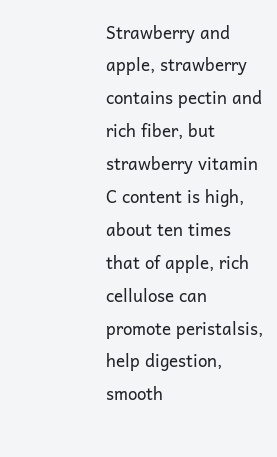Strawberry and apple, strawberry contains pectin and rich fiber, but strawberry vitamin C content is high, about ten times that of apple, rich cellulose can promote peristalsis, help digestion, smooth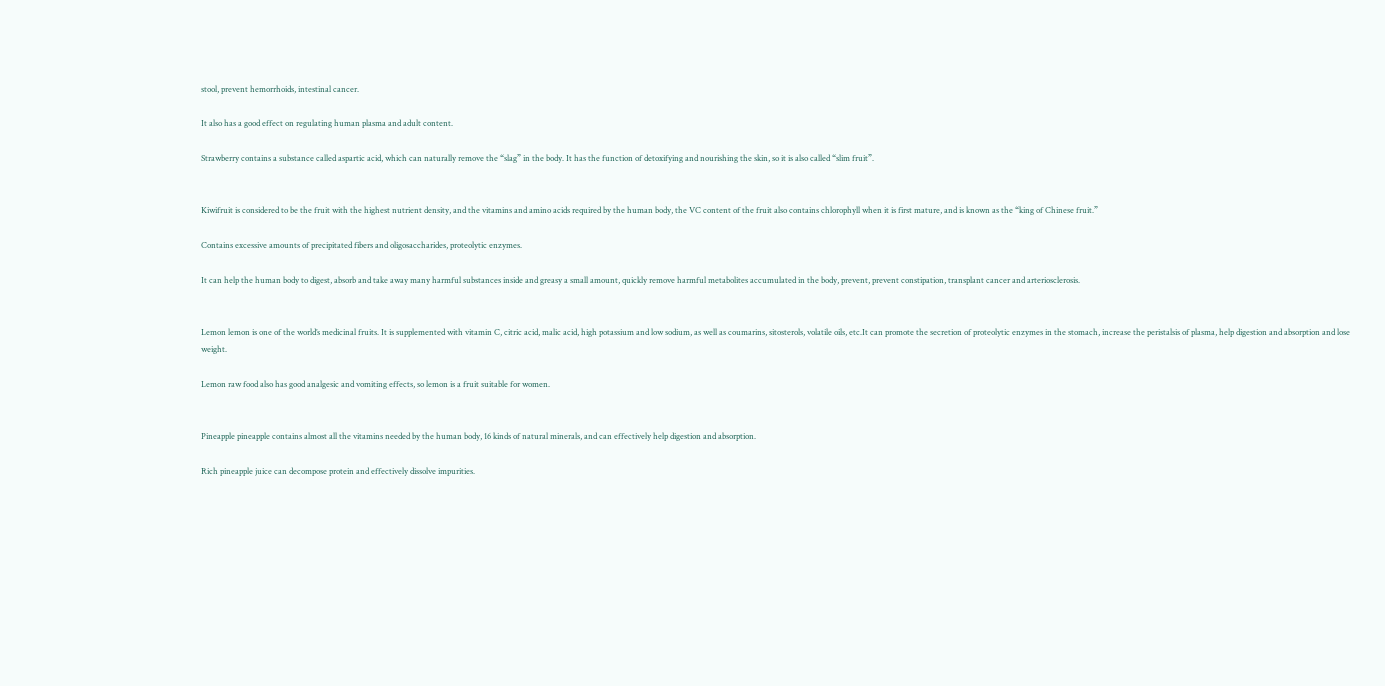stool, prevent hemorrhoids, intestinal cancer.

It also has a good effect on regulating human plasma and adult content.

Strawberry contains a substance called aspartic acid, which can naturally remove the “slag” in the body. It has the function of detoxifying and nourishing the skin, so it is also called “slim fruit”.


Kiwifruit is considered to be the fruit with the highest nutrient density, and the vitamins and amino acids required by the human body, the VC content of the fruit also contains chlorophyll when it is first mature, and is known as the “king of Chinese fruit.”

Contains excessive amounts of precipitated fibers and oligosaccharides, proteolytic enzymes.

It can help the human body to digest, absorb and take away many harmful substances inside and greasy a small amount, quickly remove harmful metabolites accumulated in the body, prevent, prevent constipation, transplant cancer and arteriosclerosis.


Lemon lemon is one of the world’s medicinal fruits. It is supplemented with vitamin C, citric acid, malic acid, high potassium and low sodium, as well as coumarins, sitosterols, volatile oils, etc.It can promote the secretion of proteolytic enzymes in the stomach, increase the peristalsis of plasma, help digestion and absorption and lose weight.

Lemon raw food also has good analgesic and vomiting effects, so lemon is a fruit suitable for women.


Pineapple pineapple contains almost all the vitamins needed by the human body, 16 kinds of natural minerals, and can effectively help digestion and absorption.

Rich pineapple juice can decompose protein and effectively dissolve impurities.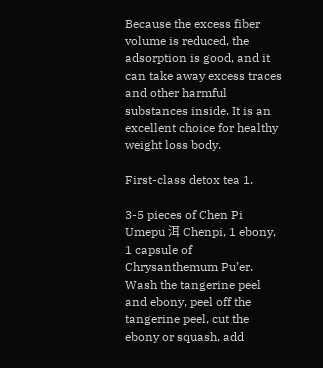Because the excess fiber volume is reduced, the adsorption is good, and it can take away excess traces and other harmful substances inside. It is an excellent choice for healthy weight loss body.

First-class detox tea 1.

3-5 pieces of Chen Pi Umepu 洱 Chenpi, 1 ebony, 1 capsule of Chrysanthemum Pu’er.
Wash the tangerine peel and ebony, peel off the tangerine peel, cut the ebony or squash, add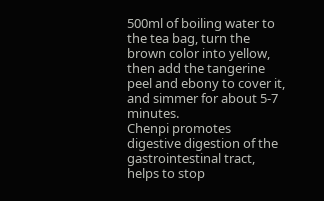500ml of boiling water to the tea bag, turn the brown color into yellow, then add the tangerine peel and ebony to cover it, and simmer for about 5-7 minutes.
Chenpi promotes digestive digestion of the gastrointestinal tract, helps to stop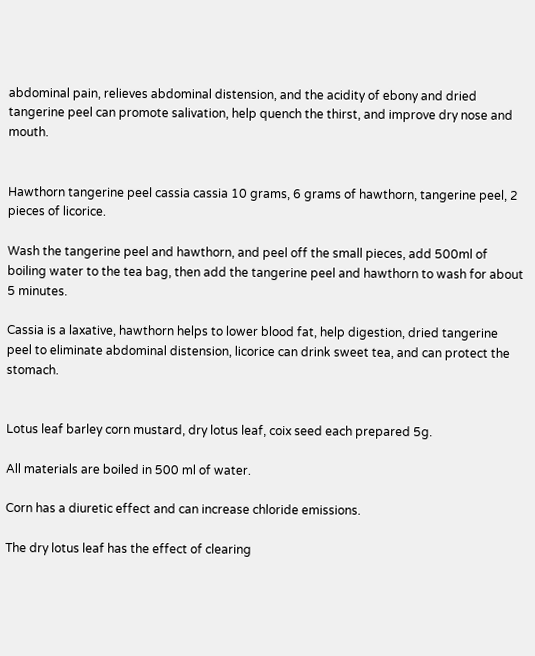abdominal pain, relieves abdominal distension, and the acidity of ebony and dried tangerine peel can promote salivation, help quench the thirst, and improve dry nose and mouth.


Hawthorn tangerine peel cassia cassia 10 grams, 6 grams of hawthorn, tangerine peel, 2 pieces of licorice.

Wash the tangerine peel and hawthorn, and peel off the small pieces, add 500ml of boiling water to the tea bag, then add the tangerine peel and hawthorn to wash for about 5 minutes.

Cassia is a laxative, hawthorn helps to lower blood fat, help digestion, dried tangerine peel to eliminate abdominal distension, licorice can drink sweet tea, and can protect the stomach.


Lotus leaf barley corn mustard, dry lotus leaf, coix seed each prepared 5g.

All materials are boiled in 500 ml of water.

Corn has a diuretic effect and can increase chloride emissions.

The dry lotus leaf has the effect of clearing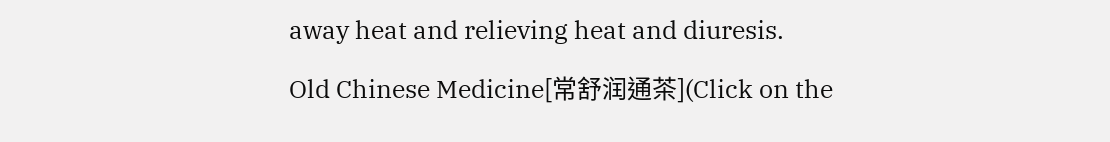away heat and relieving heat and diuresis.

Old Chinese Medicine[常舒润通茶](Click on the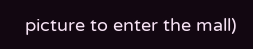picture to enter the mall)